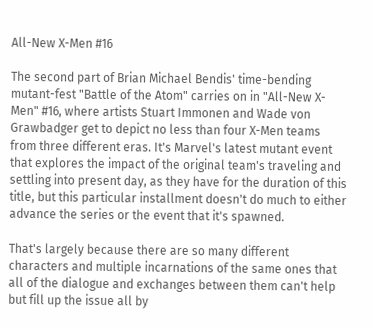All-New X-Men #16

The second part of Brian Michael Bendis' time-bending mutant-fest "Battle of the Atom" carries on in "All-New X-Men" #16, where artists Stuart Immonen and Wade von Grawbadger get to depict no less than four X-Men teams from three different eras. It's Marvel's latest mutant event that explores the impact of the original team's traveling and settling into present day, as they have for the duration of this title, but this particular installment doesn't do much to either advance the series or the event that it's spawned.

That's largely because there are so many different characters and multiple incarnations of the same ones that all of the dialogue and exchanges between them can't help but fill up the issue all by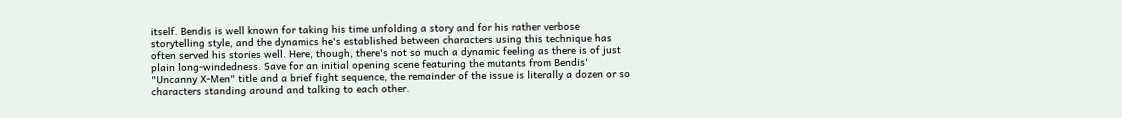itself. Bendis is well known for taking his time unfolding a story and for his rather verbose storytelling style, and the dynamics he's established between characters using this technique has often served his stories well. Here, though, there's not so much a dynamic feeling as there is of just plain long-windedness. Save for an initial opening scene featuring the mutants from Bendis' "Uncanny X-Men" title and a brief fight sequence, the remainder of the issue is literally a dozen or so characters standing around and talking to each other.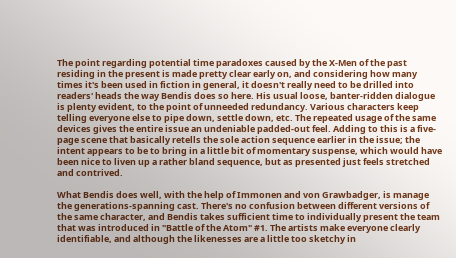The point regarding potential time paradoxes caused by the X-Men of the past residing in the present is made pretty clear early on, and considering how many times it's been used in fiction in general, it doesn't really need to be drilled into readers' heads the way Bendis does so here. His usual loose, banter-ridden dialogue is plenty evident, to the point of unneeded redundancy. Various characters keep telling everyone else to pipe down, settle down, etc. The repeated usage of the same devices gives the entire issue an undeniable padded-out feel. Adding to this is a five-page scene that basically retells the sole action sequence earlier in the issue; the intent appears to be to bring in a little bit of momentary suspense, which would have been nice to liven up a rather bland sequence, but as presented just feels stretched and contrived.

What Bendis does well, with the help of Immonen and von Grawbadger, is manage the generations-spanning cast. There's no confusion between different versions of the same character, and Bendis takes sufficient time to individually present the team that was introduced in "Battle of the Atom" #1. The artists make everyone clearly identifiable, and although the likenesses are a little too sketchy in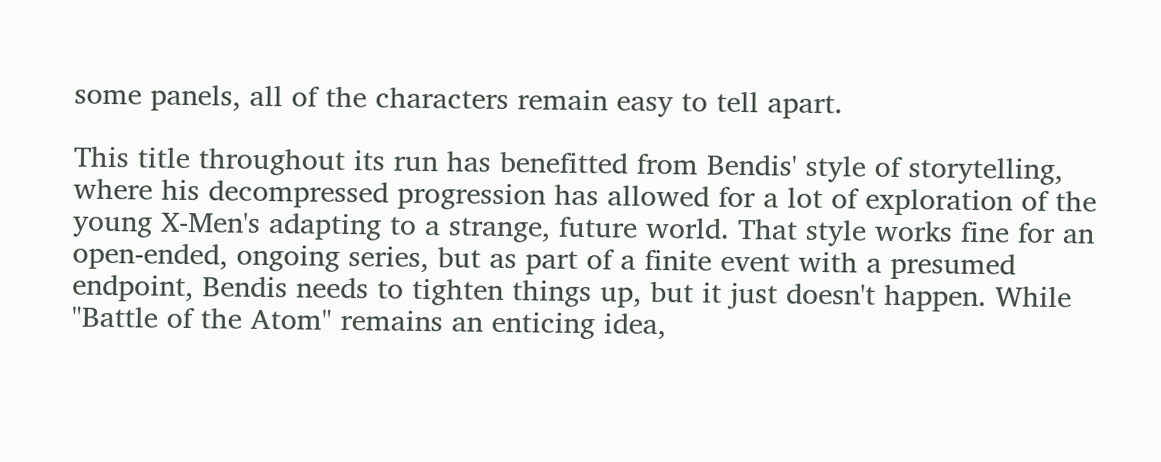some panels, all of the characters remain easy to tell apart.

This title throughout its run has benefitted from Bendis' style of storytelling, where his decompressed progression has allowed for a lot of exploration of the young X-Men's adapting to a strange, future world. That style works fine for an open-ended, ongoing series, but as part of a finite event with a presumed endpoint, Bendis needs to tighten things up, but it just doesn't happen. While "Battle of the Atom" remains an enticing idea,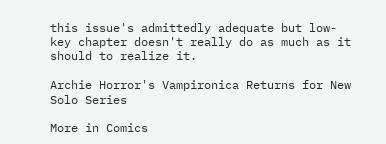this issue's admittedly adequate but low-key chapter doesn't really do as much as it should to realize it.

Archie Horror's Vampironica Returns for New Solo Series

More in Comics